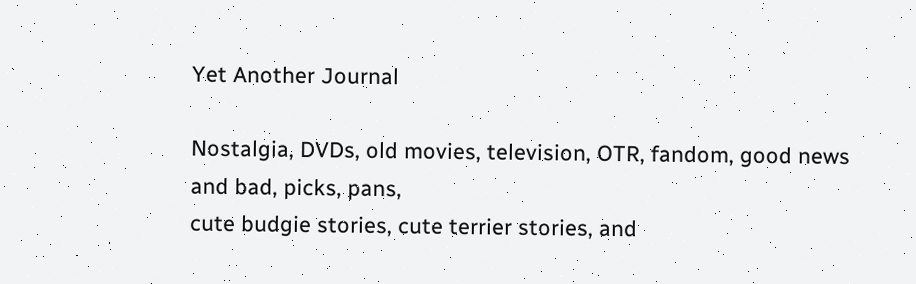Yet Another Journal

Nostalgia, DVDs, old movies, television, OTR, fandom, good news and bad, picks, pans,
cute budgie stories, cute terrier stories, and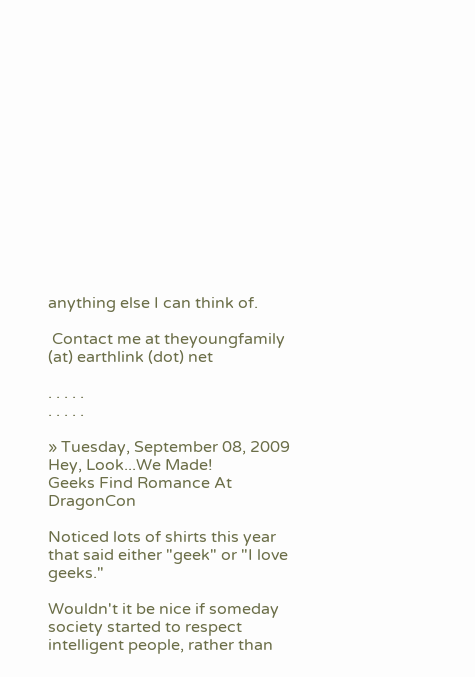anything else I can think of.

 Contact me at theyoungfamily (at) earthlink (dot) net

. . . . .
. . . . .

» Tuesday, September 08, 2009
Hey, Look...We Made!
Geeks Find Romance At DragonCon

Noticed lots of shirts this year that said either "geek" or "I love geeks."

Wouldn't it be nice if someday society started to respect intelligent people, rather than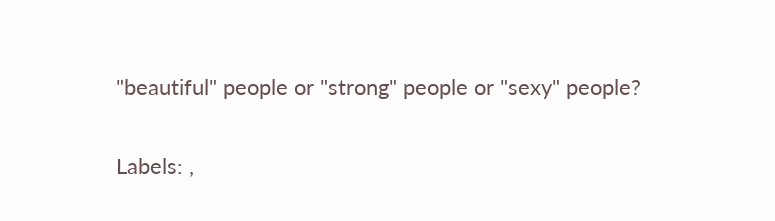"beautiful" people or "strong" people or "sexy" people?

Labels: ,